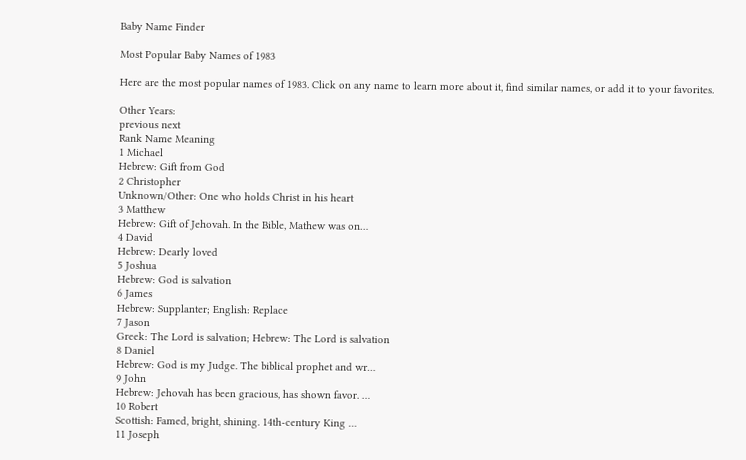Baby Name Finder

Most Popular Baby Names of 1983

Here are the most popular names of 1983. Click on any name to learn more about it, find similar names, or add it to your favorites.

Other Years:
previous next
Rank Name Meaning
1 Michael
Hebrew: Gift from God
2 Christopher
Unknown/Other: One who holds Christ in his heart
3 Matthew
Hebrew: Gift of Jehovah. In the Bible, Mathew was on…
4 David
Hebrew: Dearly loved
5 Joshua
Hebrew: God is salvation
6 James
Hebrew: Supplanter; English: Replace
7 Jason
Greek: The Lord is salvation; Hebrew: The Lord is salvation
8 Daniel
Hebrew: God is my Judge. The biblical prophet and wr…
9 John
Hebrew: Jehovah has been gracious, has shown favor. …
10 Robert
Scottish: Famed, bright, shining. 14th-century King …
11 Joseph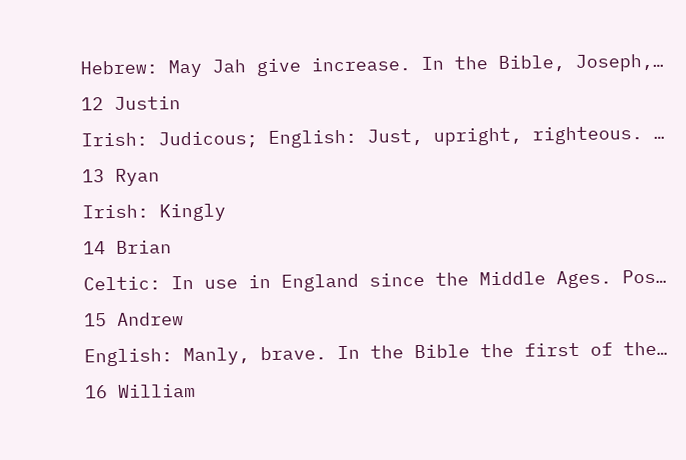Hebrew: May Jah give increase. In the Bible, Joseph,…
12 Justin
Irish: Judicous; English: Just, upright, righteous. …
13 Ryan
Irish: Kingly
14 Brian
Celtic: In use in England since the Middle Ages. Pos…
15 Andrew
English: Manly, brave. In the Bible the first of the…
16 William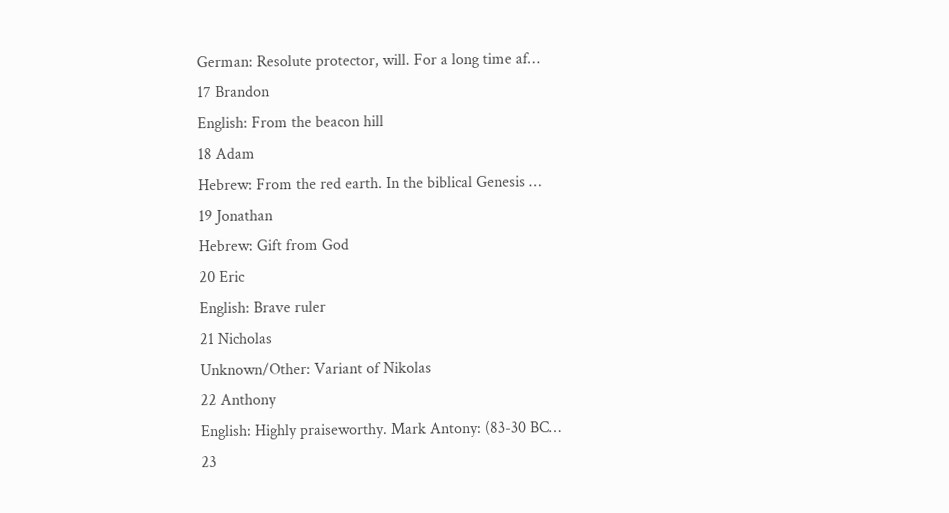German: Resolute protector, will. For a long time af…
17 Brandon
English: From the beacon hill
18 Adam
Hebrew: From the red earth. In the biblical Genesis …
19 Jonathan
Hebrew: Gift from God
20 Eric
English: Brave ruler
21 Nicholas
Unknown/Other: Variant of Nikolas
22 Anthony
English: Highly praiseworthy. Mark Antony: (83-30 BC…
23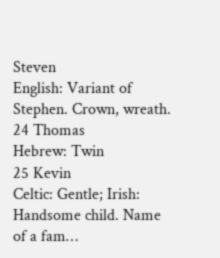Steven
English: Variant of Stephen. Crown, wreath.
24 Thomas
Hebrew: Twin
25 Kevin
Celtic: Gentle; Irish: Handsome child. Name of a fam…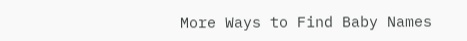More Ways to Find Baby Names